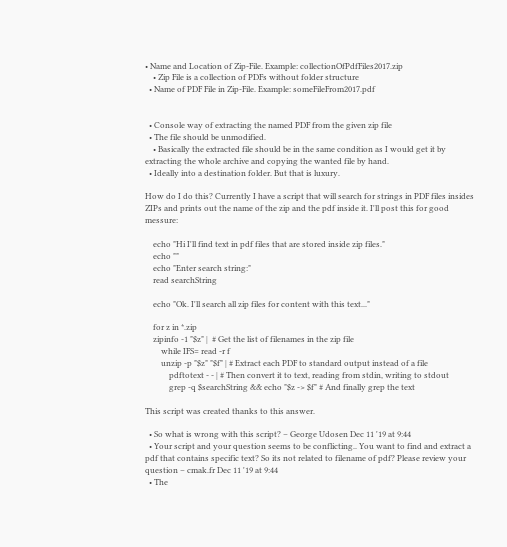• Name and Location of Zip-File. Example: collectionOfPdfFiles2017.zip
    • Zip File is a collection of PDFs without folder structure
  • Name of PDF File in Zip-File. Example: someFileFrom2017.pdf


  • Console way of extracting the named PDF from the given zip file
  • The file should be unmodified.
    • Basically the extracted file should be in the same condition as I would get it by extracting the whole archive and copying the wanted file by hand.
  • Ideally into a destination folder. But that is luxury.

How do I do this? Currently I have a script that will search for strings in PDF files insides ZIPs and prints out the name of the zip and the pdf inside it. I'll post this for good messure:

    echo "Hi I'll find text in pdf files that are stored inside zip files."
    echo ""
    echo "Enter search string:"
    read searchString

    echo "Ok. I'll search all zip files for content with this text..."

    for z in *.zip
    zipinfo -1 "$z" |  # Get the list of filenames in the zip file
        while IFS= read -r f
        unzip -p "$z" "$f" | # Extract each PDF to standard output instead of a file
            pdftotext - - | # Then convert it to text, reading from stdin, writing to stdout
            grep -q $searchString && echo "$z -> $f" # And finally grep the text

This script was created thanks to this answer.

  • So what is wrong with this script? – George Udosen Dec 11 '19 at 9:44
  • Your script and your question seems to be conflicting.. You want to find and extract a pdf that contains specific text? So its not related to filename of pdf? Please review your question – cmak.fr Dec 11 '19 at 9:44
  • The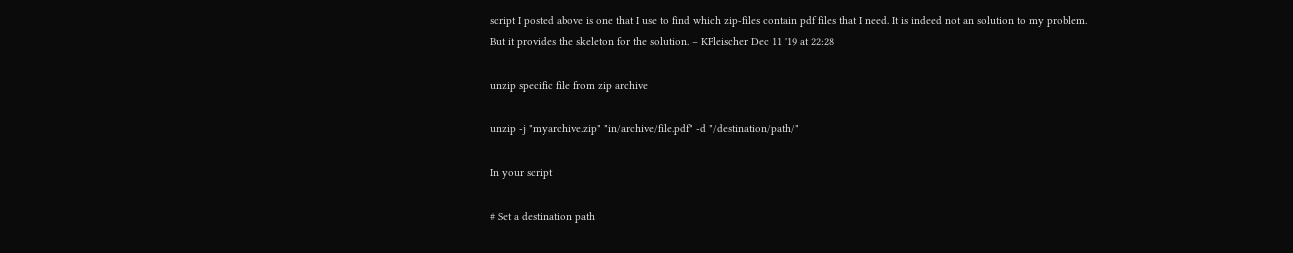script I posted above is one that I use to find which zip-files contain pdf files that I need. It is indeed not an solution to my problem. But it provides the skeleton for the solution. – KFleischer Dec 11 '19 at 22:28

unzip specific file from zip archive

unzip -j "myarchive.zip" "in/archive/file.pdf" -d "/destination/path/"

In your script

# Set a destination path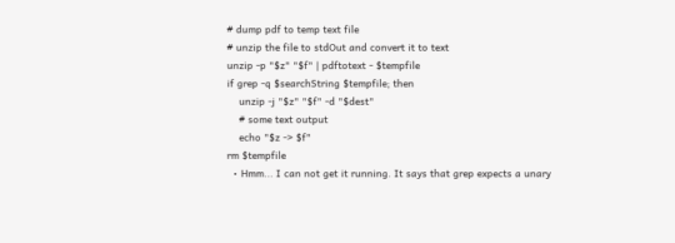# dump pdf to temp text file
# unzip the file to stdOut and convert it to text
unzip -p "$z" "$f" | pdftotext - $tempfile
if grep -q $searchString $tempfile; then
    unzip -j "$z" "$f" -d "$dest"
    # some text output
    echo "$z -> $f"
rm $tempfile
  • Hmm... I can not get it running. It says that grep expects a unary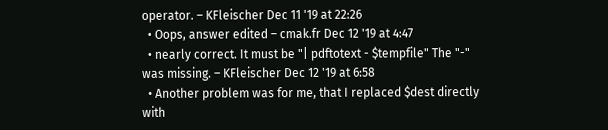operator. – KFleischer Dec 11 '19 at 22:26
  • Oops, answer edited – cmak.fr Dec 12 '19 at 4:47
  • nearly correct. It must be "| pdftotext - $tempfile" The "-" was missing. – KFleischer Dec 12 '19 at 6:58
  • Another problem was for me, that I replaced $dest directly with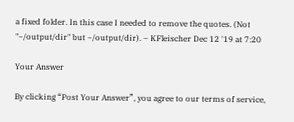a fixed folder. In this case I needed to remove the quotes. (Not "~/output/dir" but ~/output/dir). – KFleischer Dec 12 '19 at 7:20

Your Answer

By clicking “Post Your Answer”, you agree to our terms of service,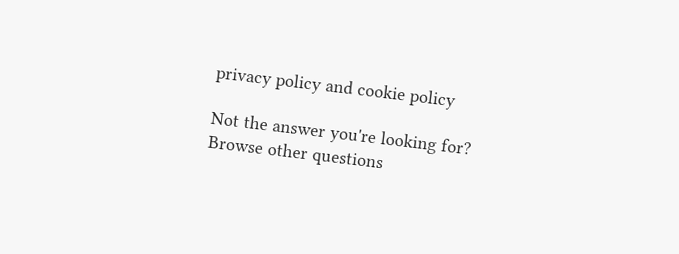privacy policy and cookie policy

Not the answer you're looking for? Browse other questions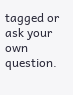tagged or ask your own question.